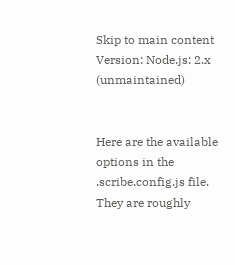Skip to main content
Version: Node.js: 2.x (unmaintained)


Here are the available options in the .scribe.config.js file. They are roughly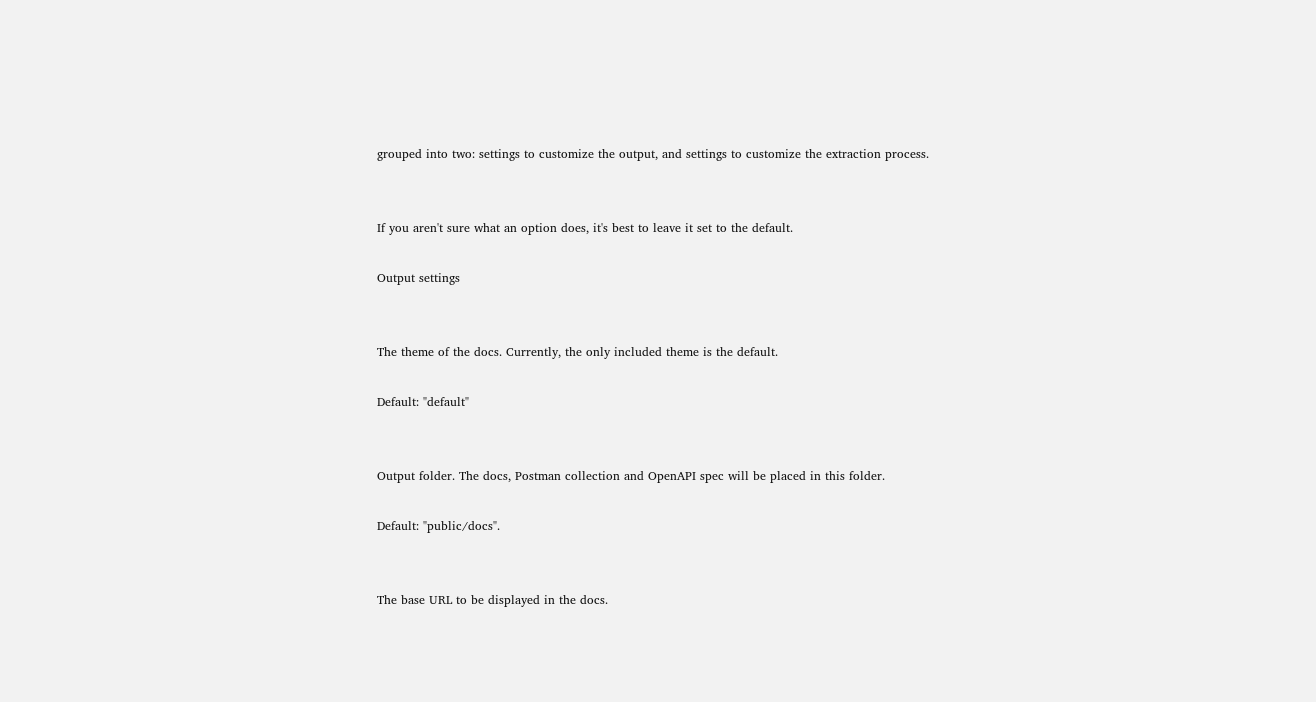grouped into two: settings to customize the output, and settings to customize the extraction process.


If you aren't sure what an option does, it's best to leave it set to the default.

Output settings


The theme of the docs. Currently, the only included theme is the default.

Default: "default"


Output folder. The docs, Postman collection and OpenAPI spec will be placed in this folder.

Default: "public/docs".


The base URL to be displayed in the docs.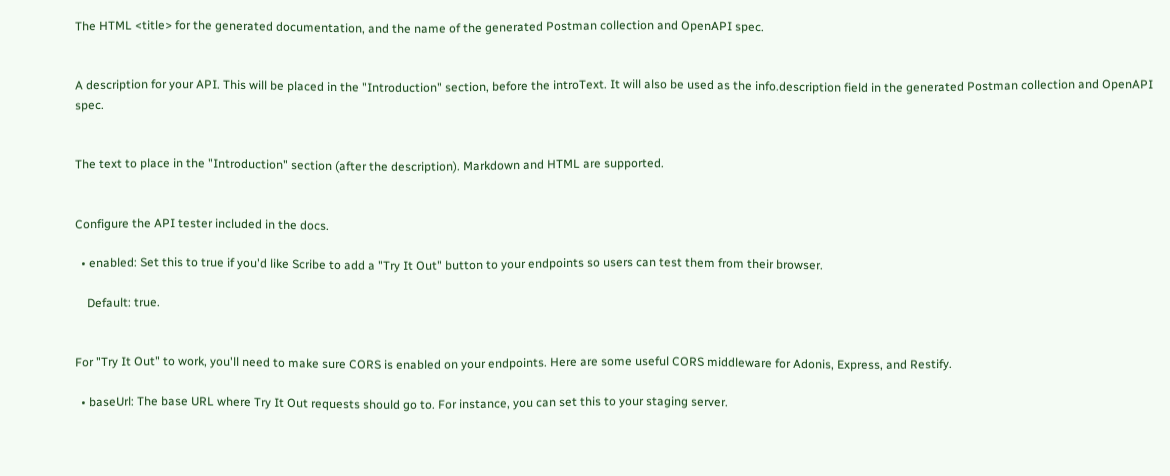The HTML <title> for the generated documentation, and the name of the generated Postman collection and OpenAPI spec.


A description for your API. This will be placed in the "Introduction" section, before the introText. It will also be used as the info.description field in the generated Postman collection and OpenAPI spec.


The text to place in the "Introduction" section (after the description). Markdown and HTML are supported.


Configure the API tester included in the docs.

  • enabled: Set this to true if you'd like Scribe to add a "Try It Out" button to your endpoints so users can test them from their browser.

    Default: true.


For "Try It Out" to work, you'll need to make sure CORS is enabled on your endpoints. Here are some useful CORS middleware for Adonis, Express, and Restify.

  • baseUrl: The base URL where Try It Out requests should go to. For instance, you can set this to your staging server.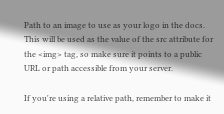Path to an image to use as your logo in the docs. This will be used as the value of the src attribute for the <img> tag, so make sure it points to a public URL or path accessible from your server.

If you're using a relative path, remember to make it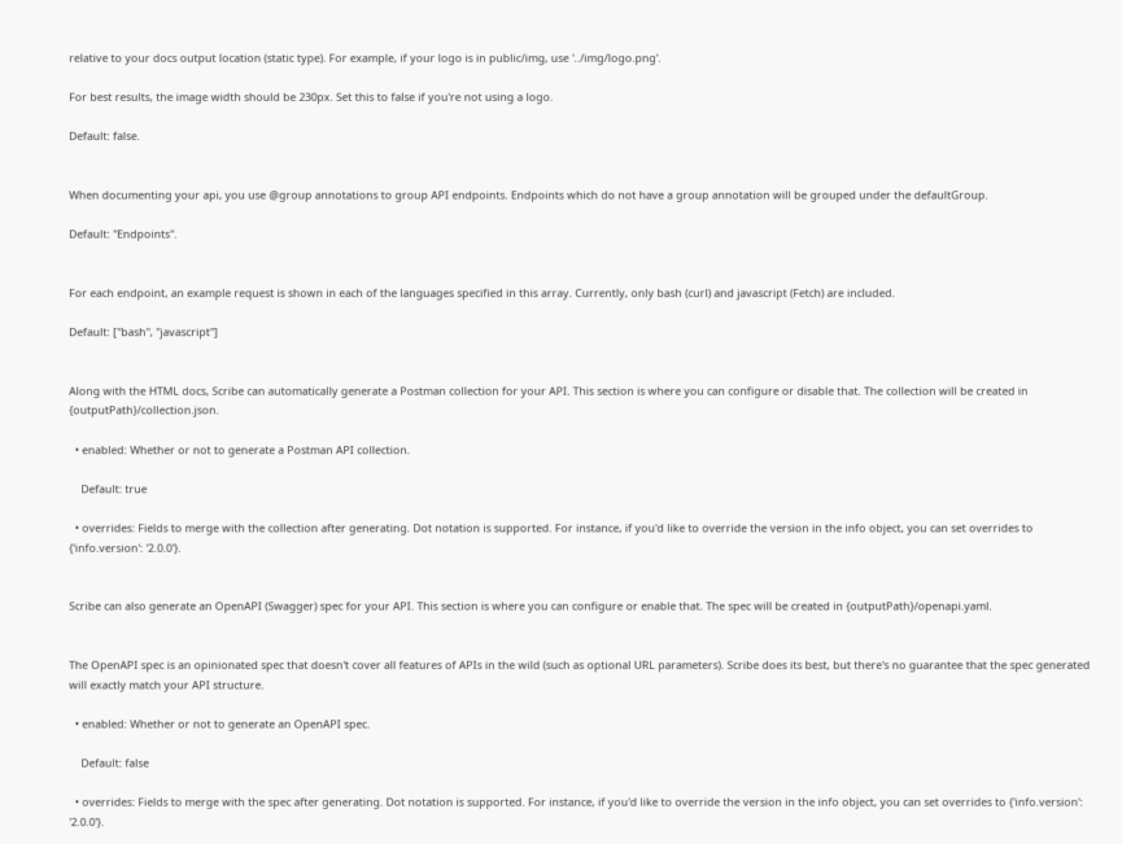relative to your docs output location (static type). For example, if your logo is in public/img, use '../img/logo.png'.

For best results, the image width should be 230px. Set this to false if you're not using a logo.

Default: false.


When documenting your api, you use @group annotations to group API endpoints. Endpoints which do not have a group annotation will be grouped under the defaultGroup.

Default: "Endpoints".


For each endpoint, an example request is shown in each of the languages specified in this array. Currently, only bash (curl) and javascript (Fetch) are included.

Default: ["bash", "javascript"]


Along with the HTML docs, Scribe can automatically generate a Postman collection for your API. This section is where you can configure or disable that. The collection will be created in {outputPath}/collection.json.

  • enabled: Whether or not to generate a Postman API collection.

    Default: true

  • overrides: Fields to merge with the collection after generating. Dot notation is supported. For instance, if you'd like to override the version in the info object, you can set overrides to {'info.version': '2.0.0'}.


Scribe can also generate an OpenAPI (Swagger) spec for your API. This section is where you can configure or enable that. The spec will be created in {outputPath}/openapi.yaml.


The OpenAPI spec is an opinionated spec that doesn't cover all features of APIs in the wild (such as optional URL parameters). Scribe does its best, but there's no guarantee that the spec generated will exactly match your API structure.

  • enabled: Whether or not to generate an OpenAPI spec.

    Default: false

  • overrides: Fields to merge with the spec after generating. Dot notation is supported. For instance, if you'd like to override the version in the info object, you can set overrides to {'info.version': '2.0.0'}.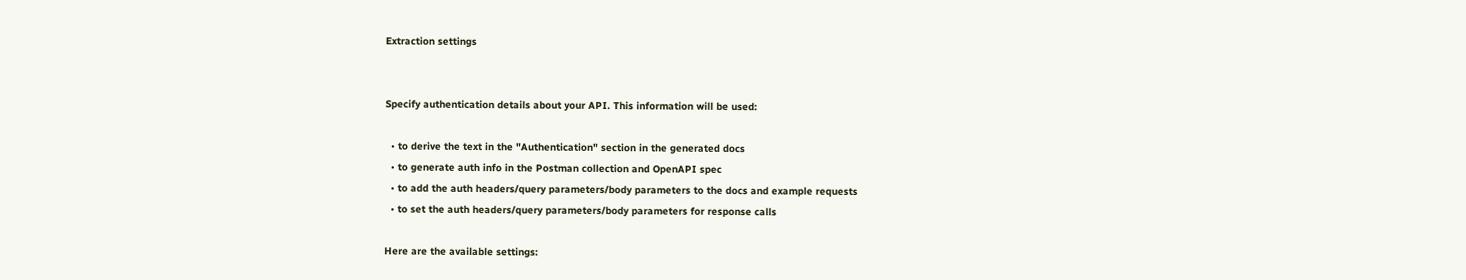Extraction settings


Specify authentication details about your API. This information will be used:

  • to derive the text in the "Authentication" section in the generated docs
  • to generate auth info in the Postman collection and OpenAPI spec
  • to add the auth headers/query parameters/body parameters to the docs and example requests
  • to set the auth headers/query parameters/body parameters for response calls

Here are the available settings: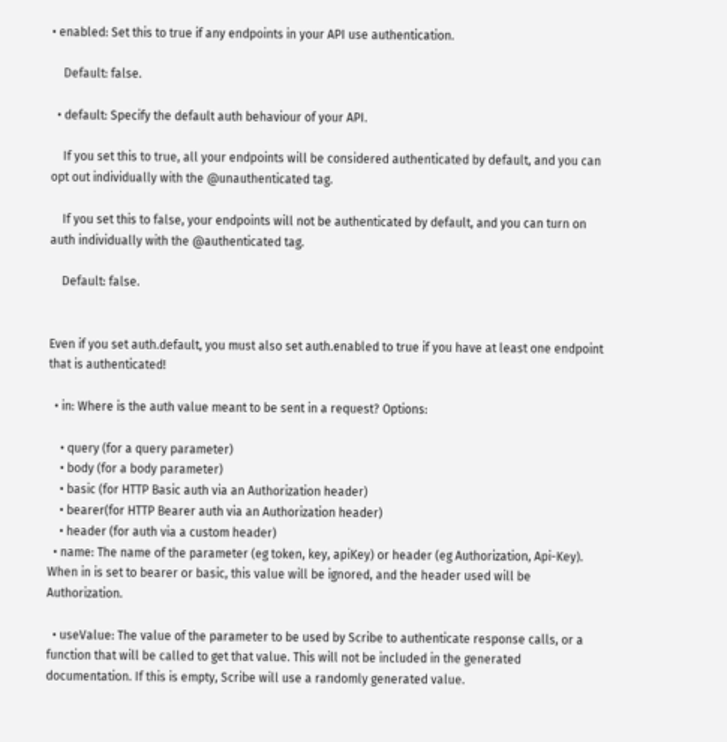• enabled: Set this to true if any endpoints in your API use authentication.

    Default: false.

  • default: Specify the default auth behaviour of your API.

    If you set this to true, all your endpoints will be considered authenticated by default, and you can opt out individually with the @unauthenticated tag.

    If you set this to false, your endpoints will not be authenticated by default, and you can turn on auth individually with the @authenticated tag.

    Default: false.


Even if you set auth.default, you must also set auth.enabled to true if you have at least one endpoint that is authenticated!

  • in: Where is the auth value meant to be sent in a request? Options:

    • query (for a query parameter)
    • body (for a body parameter)
    • basic (for HTTP Basic auth via an Authorization header)
    • bearer(for HTTP Bearer auth via an Authorization header)
    • header (for auth via a custom header)
  • name: The name of the parameter (eg token, key, apiKey) or header (eg Authorization, Api-Key). When in is set to bearer or basic, this value will be ignored, and the header used will be Authorization.

  • useValue: The value of the parameter to be used by Scribe to authenticate response calls, or a function that will be called to get that value. This will not be included in the generated documentation. If this is empty, Scribe will use a randomly generated value.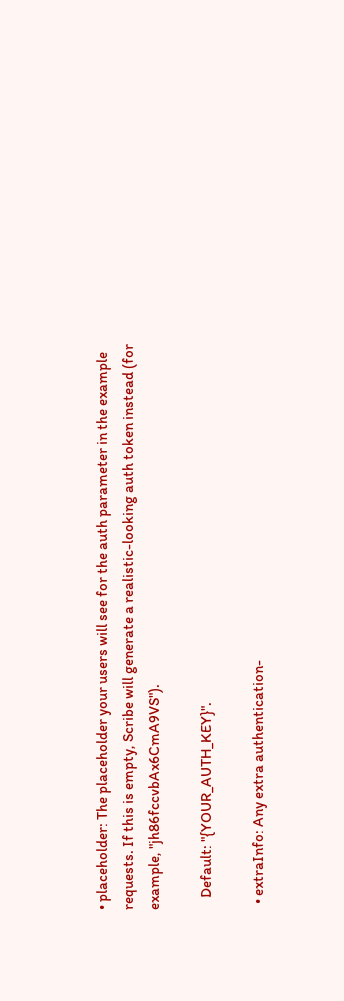• placeholder: The placeholder your users will see for the auth parameter in the example requests. If this is empty, Scribe will generate a realistic-looking auth token instead (for example, "jh86fccvbAx6CmA9VS").

    Default: "{YOUR_AUTH_KEY}".

  • extraInfo: Any extra authentication-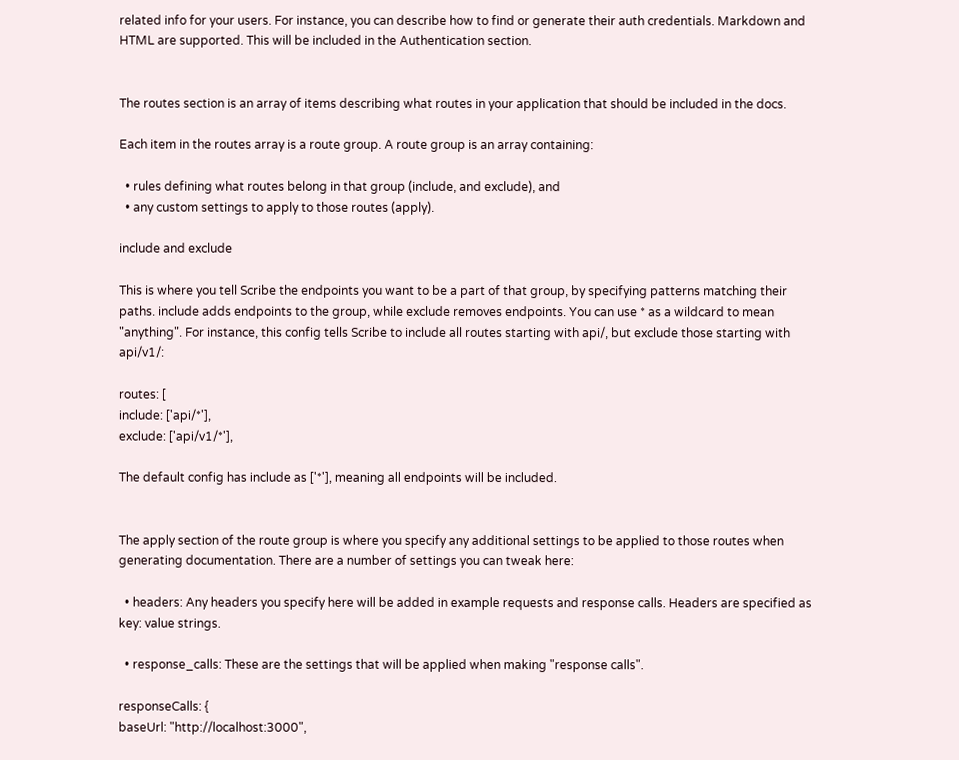related info for your users. For instance, you can describe how to find or generate their auth credentials. Markdown and HTML are supported. This will be included in the Authentication section.


The routes section is an array of items describing what routes in your application that should be included in the docs.

Each item in the routes array is a route group. A route group is an array containing:

  • rules defining what routes belong in that group (include, and exclude), and
  • any custom settings to apply to those routes (apply).

include and exclude

This is where you tell Scribe the endpoints you want to be a part of that group, by specifying patterns matching their paths. include adds endpoints to the group, while exclude removes endpoints. You can use * as a wildcard to mean "anything". For instance, this config tells Scribe to include all routes starting with api/, but exclude those starting with api/v1/:

routes: [
include: ['api/*'],
exclude: ['api/v1/*'],

The default config has include as ['*'], meaning all endpoints will be included.


The apply section of the route group is where you specify any additional settings to be applied to those routes when generating documentation. There are a number of settings you can tweak here:

  • headers: Any headers you specify here will be added in example requests and response calls. Headers are specified as key: value strings.

  • response_calls: These are the settings that will be applied when making "response calls".

responseCalls: {
baseUrl: "http://localhost:3000",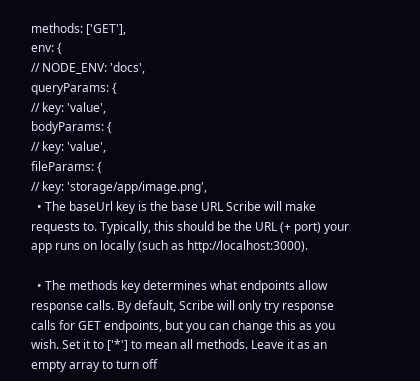methods: ['GET'],
env: {
// NODE_ENV: 'docs',
queryParams: {
// key: 'value',
bodyParams: {
// key: 'value',
fileParams: {
// key: 'storage/app/image.png',
  • The baseUrl key is the base URL Scribe will make requests to. Typically, this should be the URL (+ port) your app runs on locally (such as http://localhost:3000).

  • The methods key determines what endpoints allow response calls. By default, Scribe will only try response calls for GET endpoints, but you can change this as you wish. Set it to ['*'] to mean all methods. Leave it as an empty array to turn off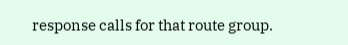response calls for that route group.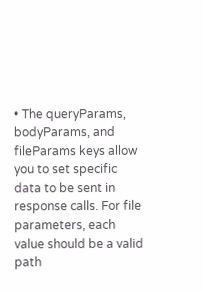• The queryParams, bodyParams, and fileParams keys allow you to set specific data to be sent in response calls. For file parameters, each value should be a valid path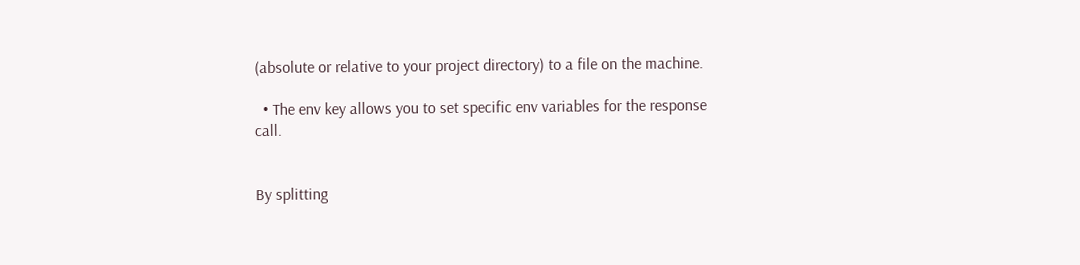(absolute or relative to your project directory) to a file on the machine.

  • The env key allows you to set specific env variables for the response call.


By splitting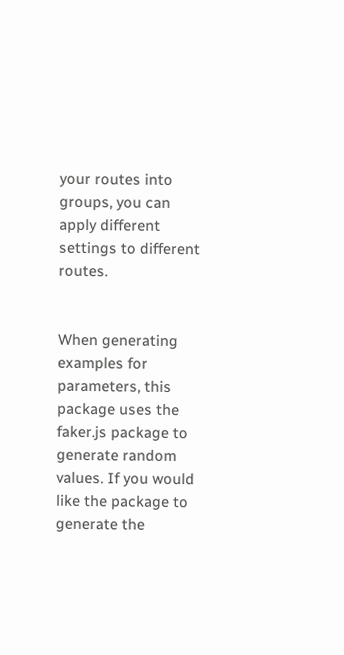your routes into groups, you can apply different settings to different routes.


When generating examples for parameters, this package uses the faker.js package to generate random values. If you would like the package to generate the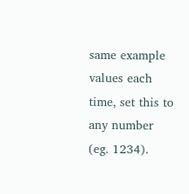same example values each time, set this to any number (eg. 1234).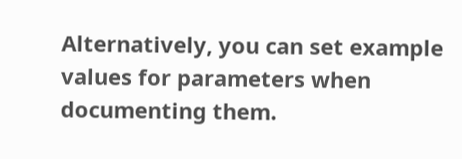Alternatively, you can set example values for parameters when documenting them.